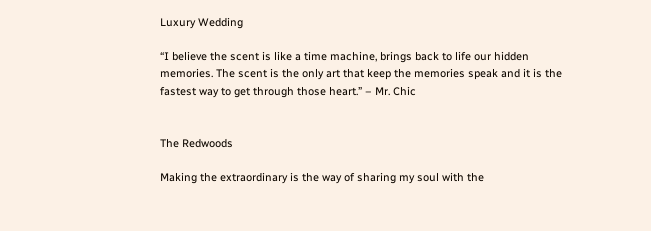Luxury Wedding

“I believe the scent is like a time machine, brings back to life our hidden memories. The scent is the only art that keep the memories speak and it is the fastest way to get through those heart.” – Mr. Chic


The Redwoods

Making the extraordinary is the way of sharing my soul with the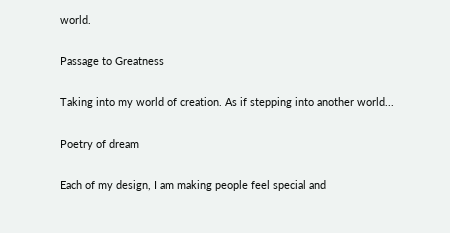world.

Passage to Greatness

Taking into my world of creation. As if stepping into another world...

Poetry of dream

Each of my design, I am making people feel special and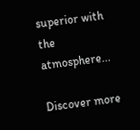superior with the atmosphere...

Discover more